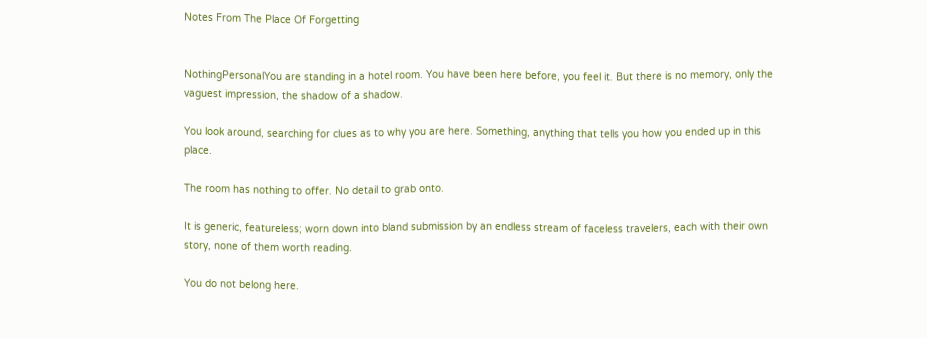Notes From The Place Of Forgetting


NothingPersonalYou are standing in a hotel room. You have been here before, you feel it. But there is no memory, only the vaguest impression, the shadow of a shadow.

You look around, searching for clues as to why you are here. Something, anything that tells you how you ended up in this place.

The room has nothing to offer. No detail to grab onto.

It is generic, featureless; worn down into bland submission by an endless stream of faceless travelers, each with their own story, none of them worth reading.

You do not belong here.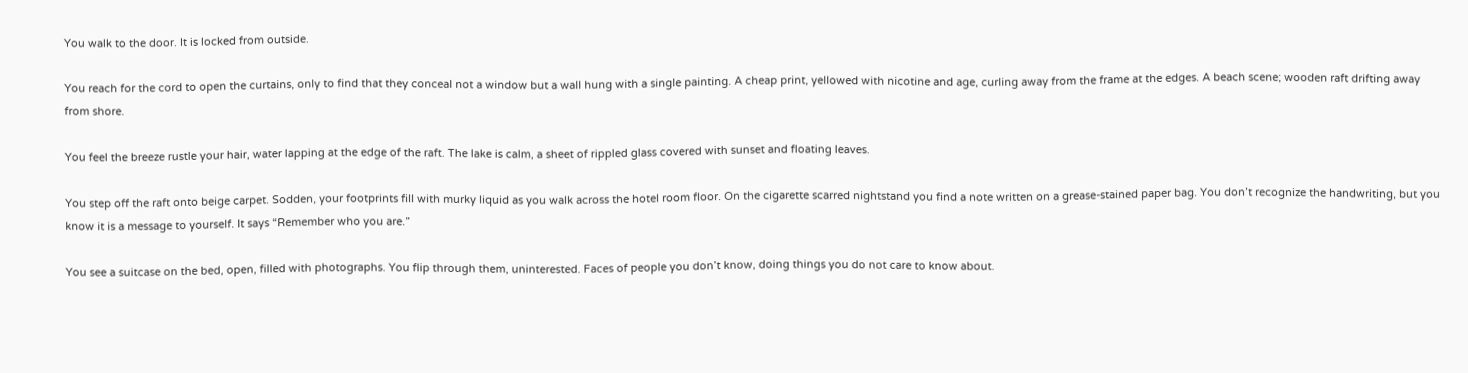You walk to the door. It is locked from outside.

You reach for the cord to open the curtains, only to find that they conceal not a window but a wall hung with a single painting. A cheap print, yellowed with nicotine and age, curling away from the frame at the edges. A beach scene; wooden raft drifting away from shore.

You feel the breeze rustle your hair, water lapping at the edge of the raft. The lake is calm, a sheet of rippled glass covered with sunset and floating leaves.

You step off the raft onto beige carpet. Sodden, your footprints fill with murky liquid as you walk across the hotel room floor. On the cigarette scarred nightstand you find a note written on a grease-stained paper bag. You don’t recognize the handwriting, but you know it is a message to yourself. It says “Remember who you are.”

You see a suitcase on the bed, open, filled with photographs. You flip through them, uninterested. Faces of people you don’t know, doing things you do not care to know about.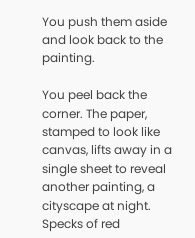You push them aside and look back to the painting.

You peel back the corner. The paper, stamped to look like canvas, lifts away in a single sheet to reveal another painting, a cityscape at night. Specks of red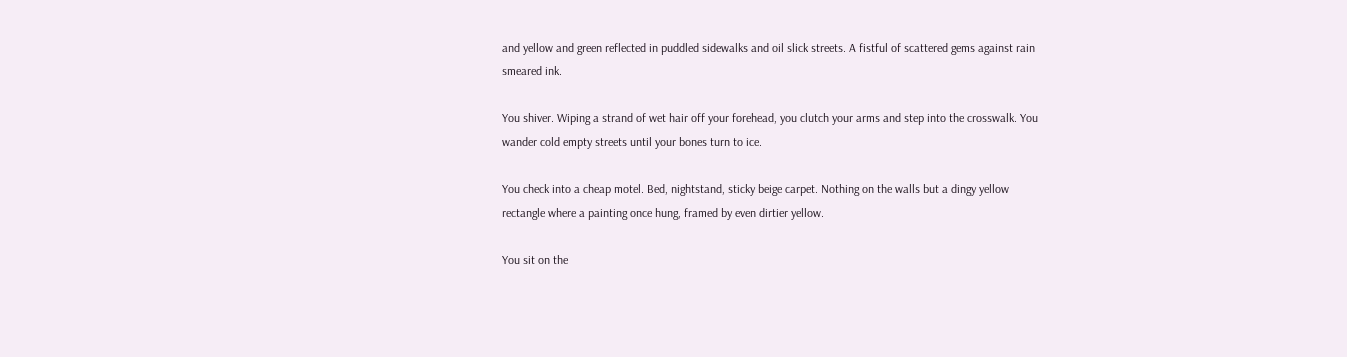and yellow and green reflected in puddled sidewalks and oil slick streets. A fistful of scattered gems against rain smeared ink.

You shiver. Wiping a strand of wet hair off your forehead, you clutch your arms and step into the crosswalk. You wander cold empty streets until your bones turn to ice.

You check into a cheap motel. Bed, nightstand, sticky beige carpet. Nothing on the walls but a dingy yellow rectangle where a painting once hung, framed by even dirtier yellow.

You sit on the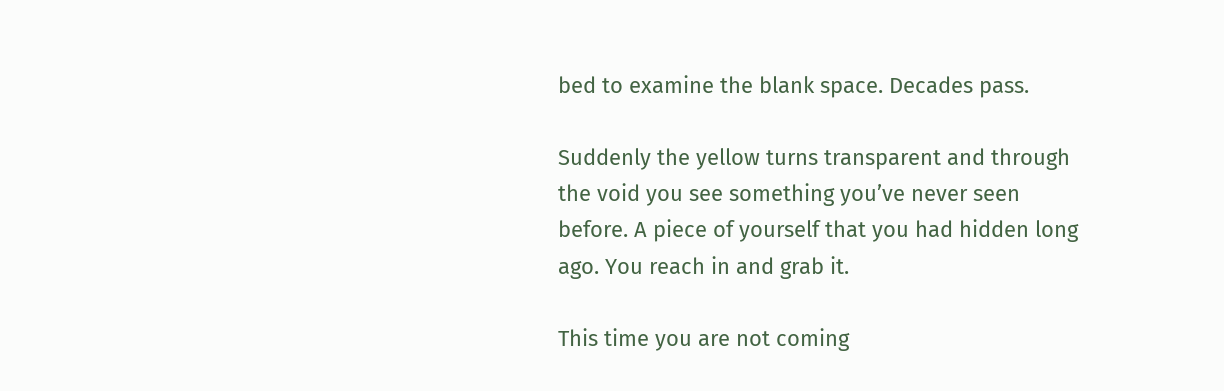bed to examine the blank space. Decades pass.

Suddenly the yellow turns transparent and through the void you see something you’ve never seen before. A piece of yourself that you had hidden long ago. You reach in and grab it.

This time you are not coming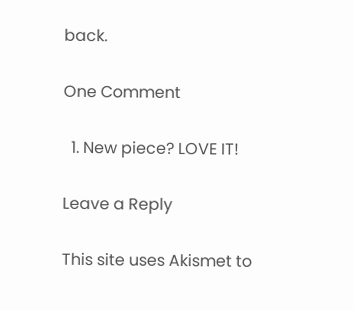back.

One Comment

  1. New piece? LOVE IT!

Leave a Reply

This site uses Akismet to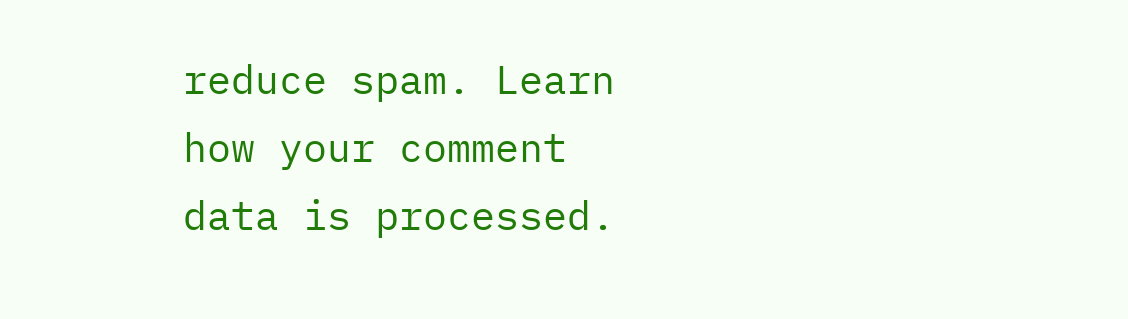reduce spam. Learn how your comment data is processed.